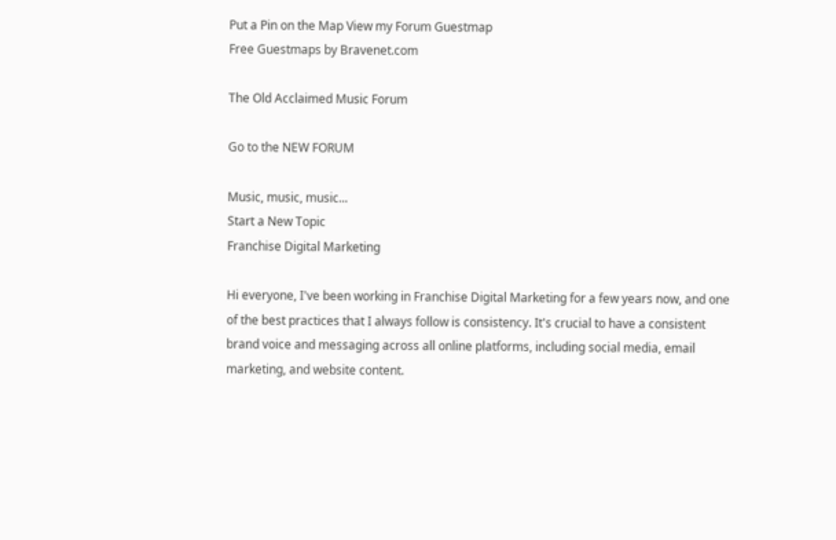Put a Pin on the Map View my Forum Guestmap
Free Guestmaps by Bravenet.com

The Old Acclaimed Music Forum

Go to the NEW FORUM

Music, music, music...
Start a New Topic
Franchise Digital Marketing

Hi everyone, I've been working in Franchise Digital Marketing for a few years now, and one of the best practices that I always follow is consistency. It's crucial to have a consistent brand voice and messaging across all online platforms, including social media, email marketing, and website content.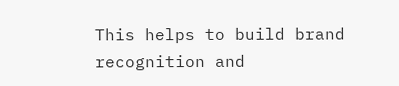This helps to build brand recognition and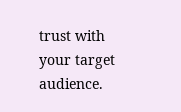trust with your target audience.